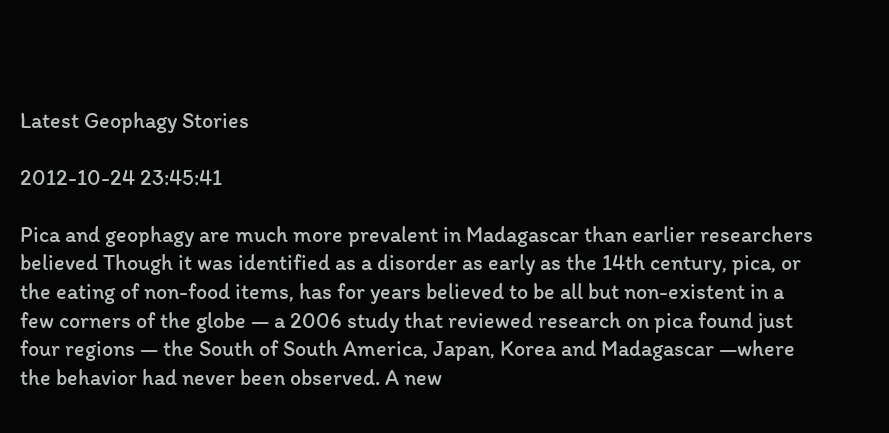Latest Geophagy Stories

2012-10-24 23:45:41

Pica and geophagy are much more prevalent in Madagascar than earlier researchers believed Though it was identified as a disorder as early as the 14th century, pica, or the eating of non-food items, has for years believed to be all but non-existent in a few corners of the globe — a 2006 study that reviewed research on pica found just four regions — the South of South America, Japan, Korea and Madagascar —where the behavior had never been observed. A new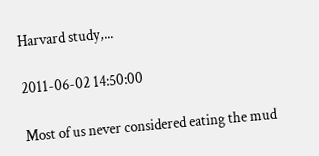Harvard study,...

2011-06-02 14:50:00

Most of us never considered eating the mud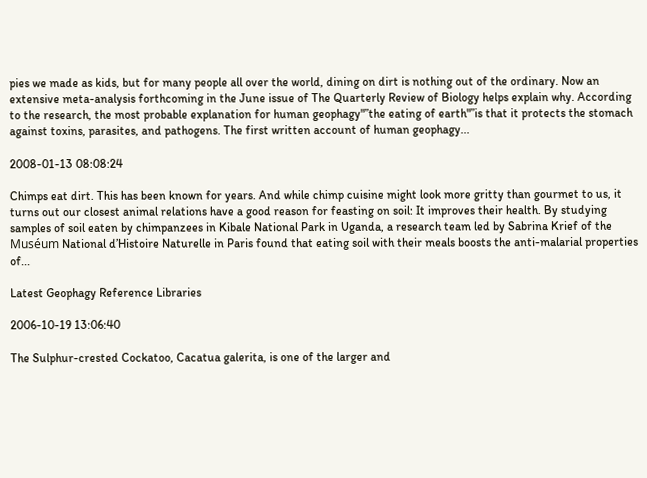pies we made as kids, but for many people all over the world, dining on dirt is nothing out of the ordinary. Now an extensive meta-analysis forthcoming in the June issue of The Quarterly Review of Biology helps explain why. According to the research, the most probable explanation for human geophagy"”the eating of earth"”is that it protects the stomach against toxins, parasites, and pathogens. The first written account of human geophagy...

2008-01-13 08:08:24

Chimps eat dirt. This has been known for years. And while chimp cuisine might look more gritty than gourmet to us, it turns out our closest animal relations have a good reason for feasting on soil: It improves their health. By studying samples of soil eaten by chimpanzees in Kibale National Park in Uganda, a research team led by Sabrina Krief of the Muséum National d’Histoire Naturelle in Paris found that eating soil with their meals boosts the anti-malarial properties of...

Latest Geophagy Reference Libraries

2006-10-19 13:06:40

The Sulphur-crested Cockatoo, Cacatua galerita, is one of the larger and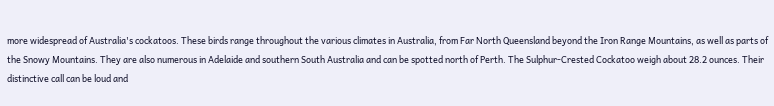more widespread of Australia's cockatoos. These birds range throughout the various climates in Australia, from Far North Queensland beyond the Iron Range Mountains, as well as parts of the Snowy Mountains. They are also numerous in Adelaide and southern South Australia and can be spotted north of Perth. The Sulphur-Crested Cockatoo weigh about 28.2 ounces. Their distinctive call can be loud and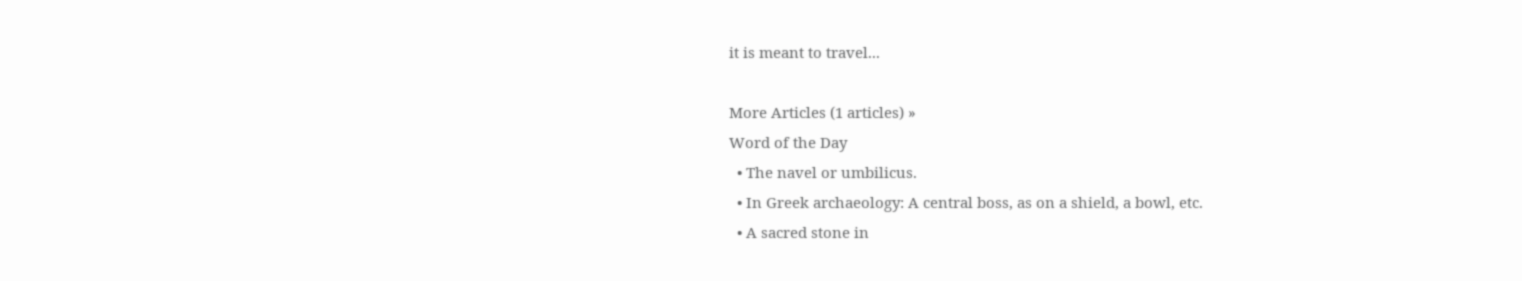it is meant to travel...

More Articles (1 articles) »
Word of the Day
  • The navel or umbilicus.
  • In Greek archaeology: A central boss, as on a shield, a bowl, etc.
  • A sacred stone in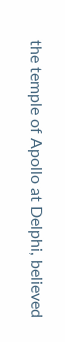the temple of Apollo at Delphi, believed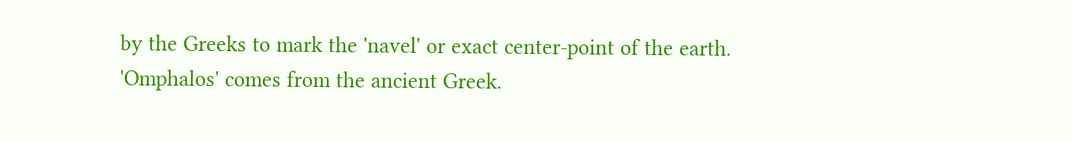by the Greeks to mark the 'navel' or exact center-point of the earth.
'Omphalos' comes from the ancient Greek.